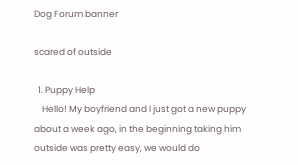Dog Forum banner

scared of outside

  1. Puppy Help
    Hello! My boyfriend and I just got a new puppy about a week ago, in the beginning taking him outside was pretty easy, we would do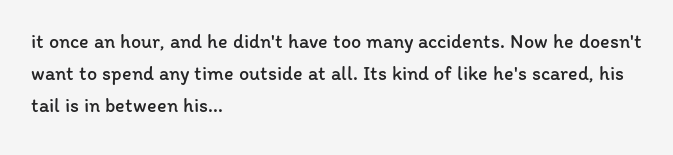it once an hour, and he didn't have too many accidents. Now he doesn't want to spend any time outside at all. Its kind of like he's scared, his tail is in between his...